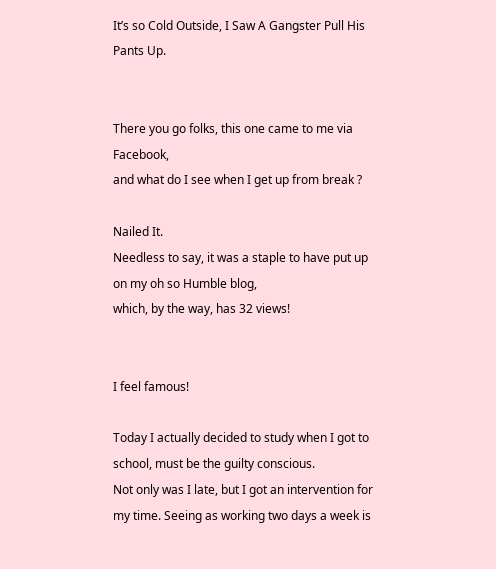It’s so Cold Outside, I Saw A Gangster Pull His Pants Up.


There you go folks, this one came to me via Facebook,
and what do I see when I get up from break ?

Nailed It.
Needless to say, it was a staple to have put up on my oh so Humble blog,
which, by the way, has 32 views!


I feel famous!

Today I actually decided to study when I got to school, must be the guilty conscious.
Not only was I late, but I got an intervention for my time. Seeing as working two days a week is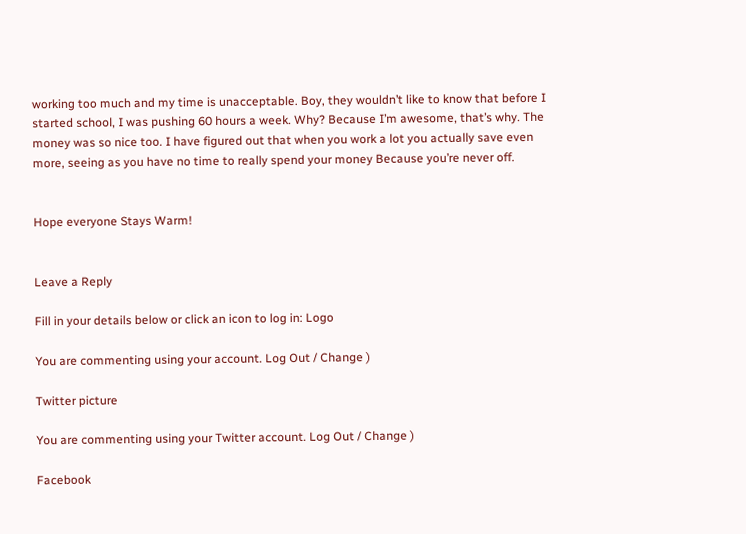working too much and my time is unacceptable. Boy, they wouldn’t like to know that before I started school, I was pushing 60 hours a week. Why? Because I’m awesome, that’s why. The money was so nice too. I have figured out that when you work a lot you actually save even more, seeing as you have no time to really spend your money Because you’re never off.


Hope everyone Stays Warm!


Leave a Reply

Fill in your details below or click an icon to log in: Logo

You are commenting using your account. Log Out / Change )

Twitter picture

You are commenting using your Twitter account. Log Out / Change )

Facebook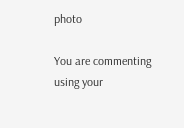photo

You are commenting using your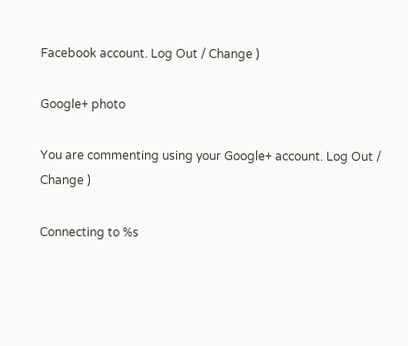Facebook account. Log Out / Change )

Google+ photo

You are commenting using your Google+ account. Log Out / Change )

Connecting to %s